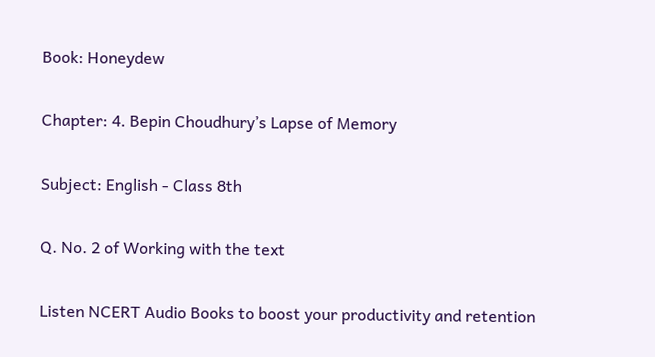Book: Honeydew

Chapter: 4. Bepin Choudhury’s Lapse of Memory

Subject: English - Class 8th

Q. No. 2 of Working with the text

Listen NCERT Audio Books to boost your productivity and retention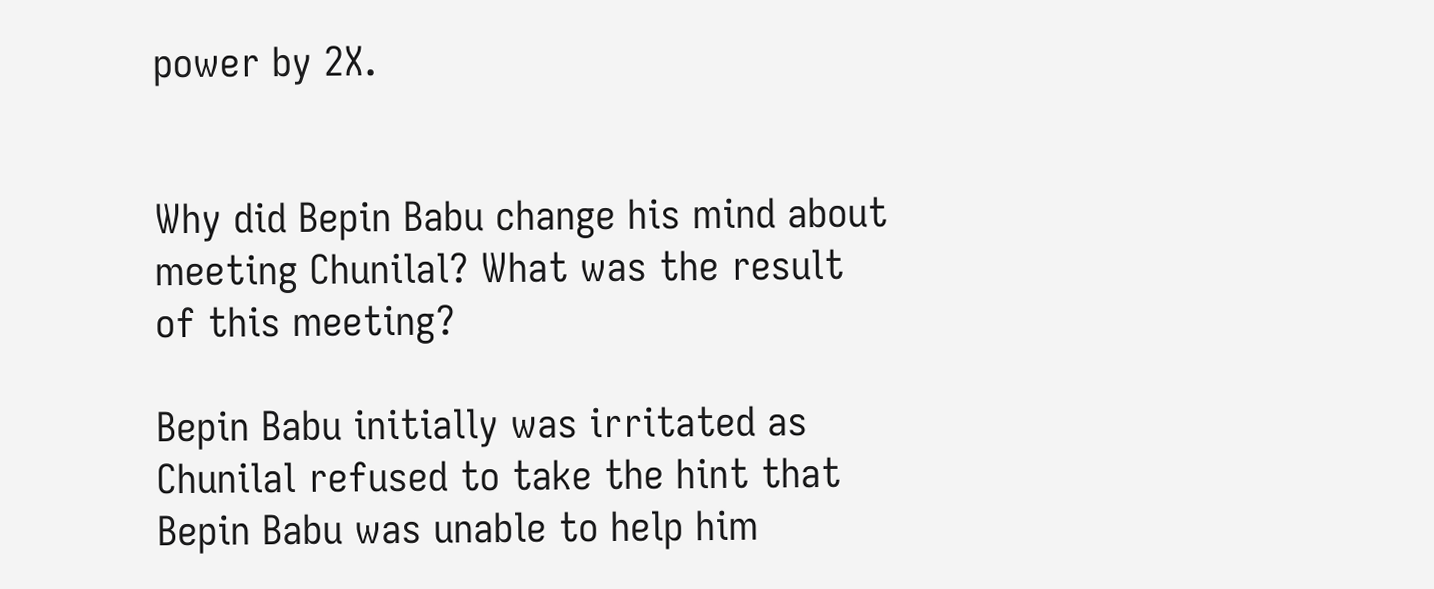power by 2X.


Why did Bepin Babu change his mind about meeting Chunilal? What was the result of this meeting?

Bepin Babu initially was irritated as Chunilal refused to take the hint that Bepin Babu was unable to help him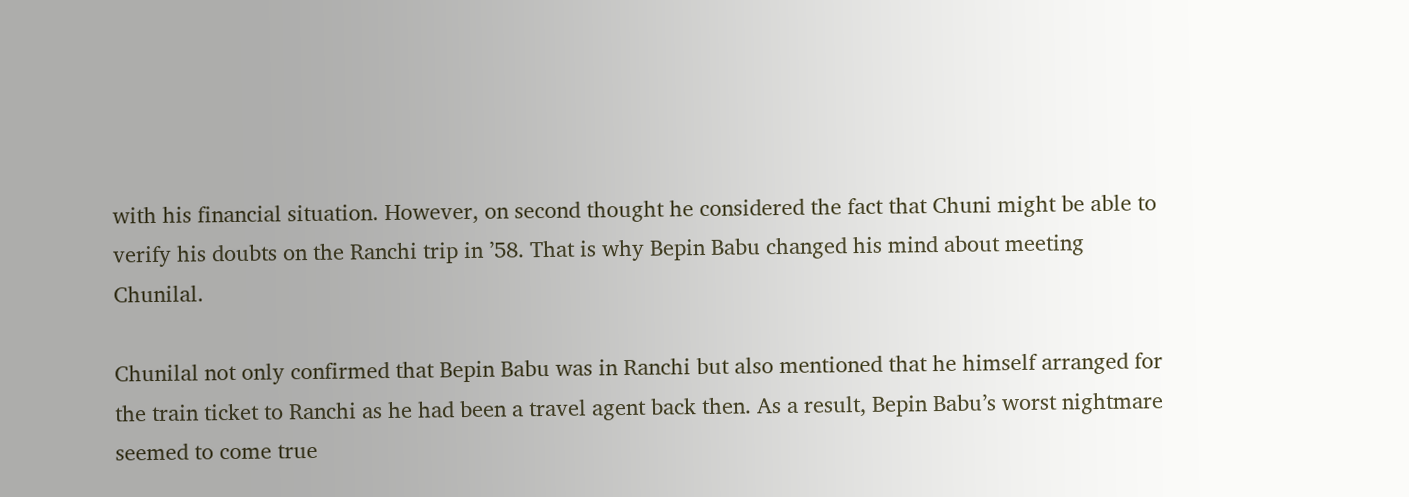with his financial situation. However, on second thought he considered the fact that Chuni might be able to verify his doubts on the Ranchi trip in ’58. That is why Bepin Babu changed his mind about meeting Chunilal.

Chunilal not only confirmed that Bepin Babu was in Ranchi but also mentioned that he himself arranged for the train ticket to Ranchi as he had been a travel agent back then. As a result, Bepin Babu’s worst nightmare seemed to come true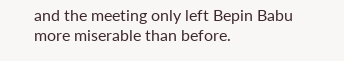and the meeting only left Bepin Babu more miserable than before.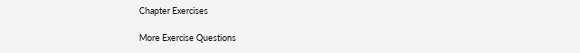Chapter Exercises

More Exercise Questions